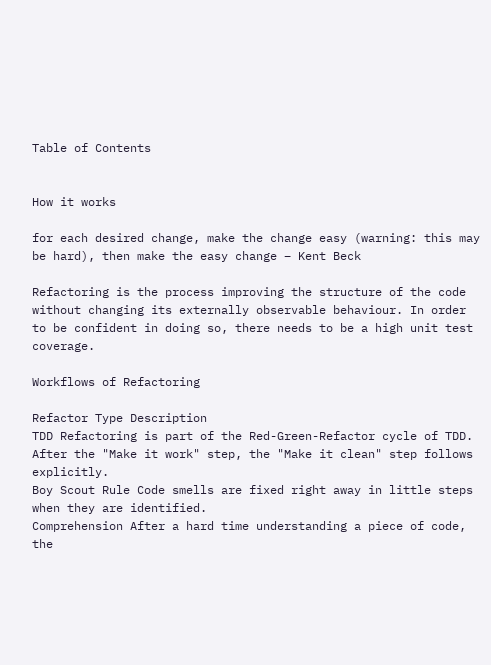Table of Contents


How it works

for each desired change, make the change easy (warning: this may be hard), then make the easy change – Kent Beck

Refactoring is the process improving the structure of the code without changing its externally observable behaviour. In order to be confident in doing so, there needs to be a high unit test coverage.

Workflows of Refactoring

Refactor Type Description
TDD Refactoring is part of the Red-Green-Refactor cycle of TDD. After the "Make it work" step, the "Make it clean" step follows explicitly.
Boy Scout Rule Code smells are fixed right away in little steps when they are identified.
Comprehension After a hard time understanding a piece of code, the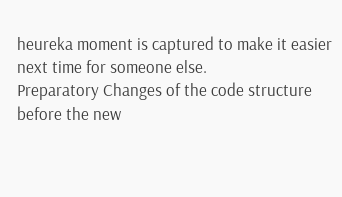heureka moment is captured to make it easier next time for someone else.
Preparatory Changes of the code structure before the new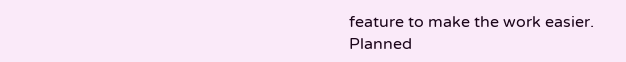feature to make the work easier.
Planned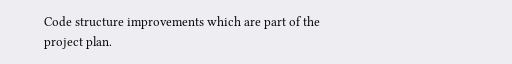Code structure improvements which are part of the project plan.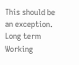This should be an exception.
Long term Working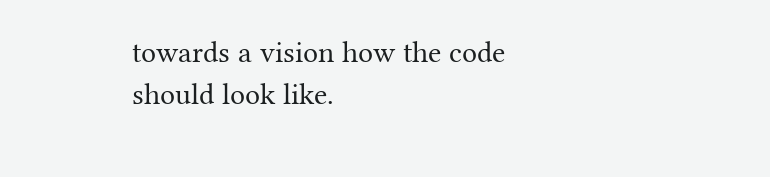towards a vision how the code should look like.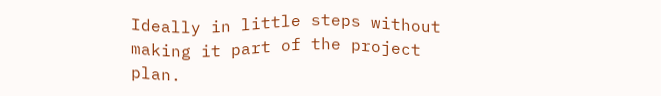Ideally in little steps without making it part of the project plan.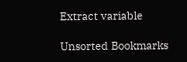Extract variable

Unsorted Bookmarks